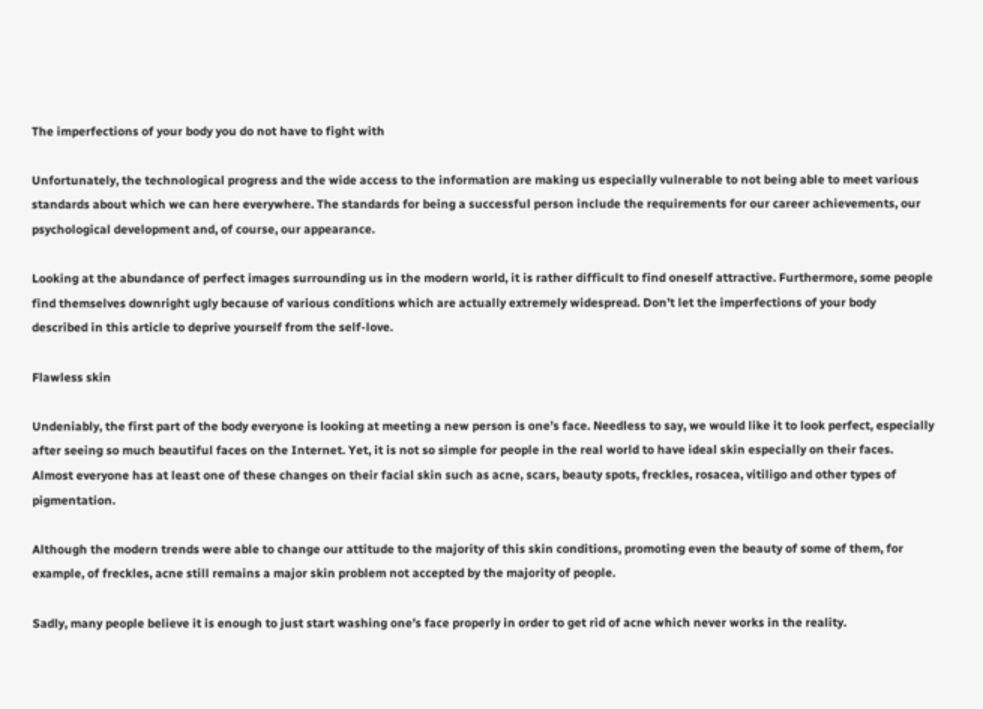The imperfections of your body you do not have to fight with

Unfortunately, the technological progress and the wide access to the information are making us especially vulnerable to not being able to meet various standards about which we can here everywhere. The standards for being a successful person include the requirements for our career achievements, our psychological development and, of course, our appearance.

Looking at the abundance of perfect images surrounding us in the modern world, it is rather difficult to find oneself attractive. Furthermore, some people find themselves downright ugly because of various conditions which are actually extremely widespread. Don’t let the imperfections of your body described in this article to deprive yourself from the self-love.

Flawless skin

Undeniably, the first part of the body everyone is looking at meeting a new person is one’s face. Needless to say, we would like it to look perfect, especially after seeing so much beautiful faces on the Internet. Yet, it is not so simple for people in the real world to have ideal skin especially on their faces. Almost everyone has at least one of these changes on their facial skin such as acne, scars, beauty spots, freckles, rosacea, vitiligo and other types of pigmentation.

Although the modern trends were able to change our attitude to the majority of this skin conditions, promoting even the beauty of some of them, for example, of freckles, acne still remains a major skin problem not accepted by the majority of people.

Sadly, many people believe it is enough to just start washing one’s face properly in order to get rid of acne which never works in the reality.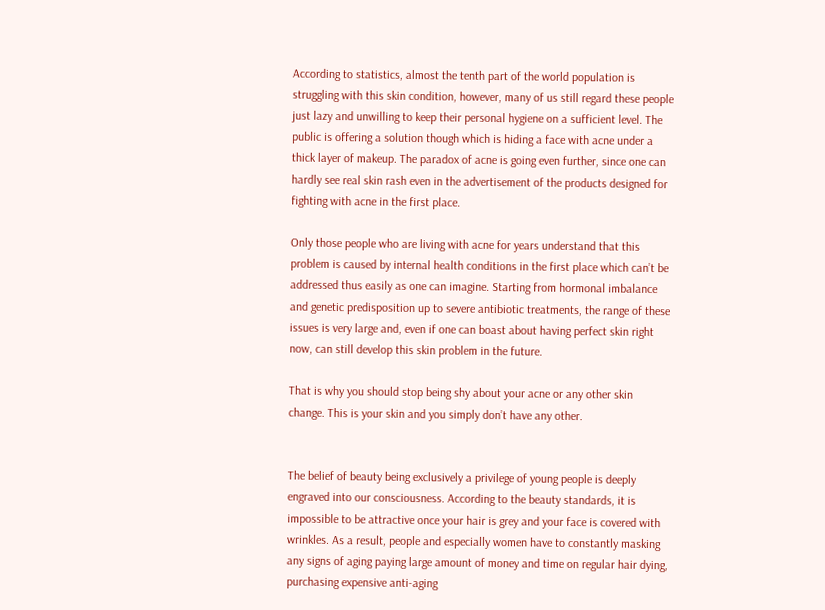According to statistics, almost the tenth part of the world population is struggling with this skin condition, however, many of us still regard these people just lazy and unwilling to keep their personal hygiene on a sufficient level. The public is offering a solution though which is hiding a face with acne under a thick layer of makeup. The paradox of acne is going even further, since one can hardly see real skin rash even in the advertisement of the products designed for fighting with acne in the first place.

Only those people who are living with acne for years understand that this problem is caused by internal health conditions in the first place which can’t be addressed thus easily as one can imagine. Starting from hormonal imbalance and genetic predisposition up to severe antibiotic treatments, the range of these issues is very large and, even if one can boast about having perfect skin right now, can still develop this skin problem in the future.

That is why you should stop being shy about your acne or any other skin change. This is your skin and you simply don’t have any other.


The belief of beauty being exclusively a privilege of young people is deeply engraved into our consciousness. According to the beauty standards, it is impossible to be attractive once your hair is grey and your face is covered with wrinkles. As a result, people and especially women have to constantly masking any signs of aging paying large amount of money and time on regular hair dying, purchasing expensive anti-aging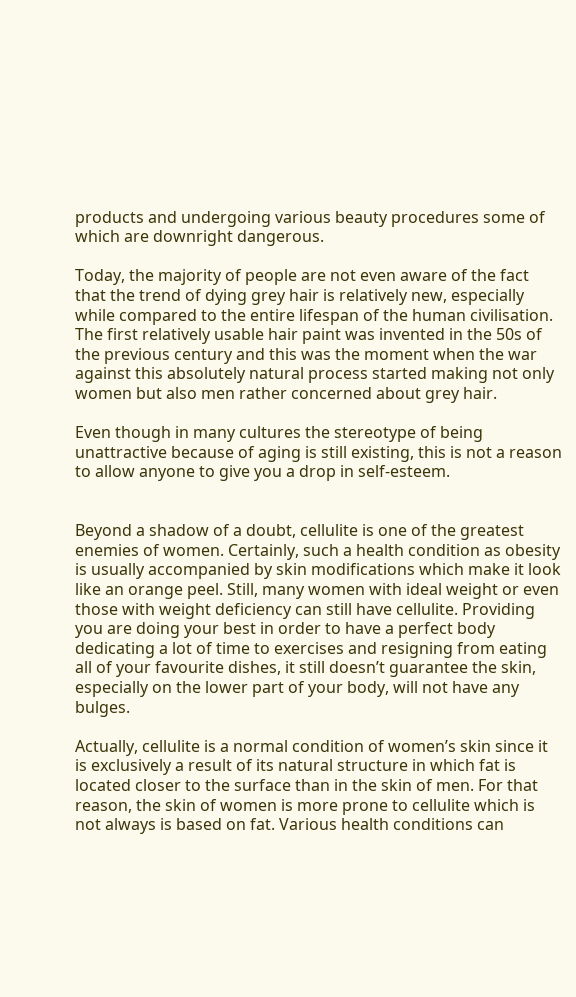products and undergoing various beauty procedures some of which are downright dangerous.

Today, the majority of people are not even aware of the fact that the trend of dying grey hair is relatively new, especially while compared to the entire lifespan of the human civilisation. The first relatively usable hair paint was invented in the 50s of the previous century and this was the moment when the war against this absolutely natural process started making not only women but also men rather concerned about grey hair.

Even though in many cultures the stereotype of being unattractive because of aging is still existing, this is not a reason to allow anyone to give you a drop in self-esteem.


Beyond a shadow of a doubt, cellulite is one of the greatest enemies of women. Certainly, such a health condition as obesity is usually accompanied by skin modifications which make it look like an orange peel. Still, many women with ideal weight or even those with weight deficiency can still have cellulite. Providing you are doing your best in order to have a perfect body dedicating a lot of time to exercises and resigning from eating all of your favourite dishes, it still doesn’t guarantee the skin, especially on the lower part of your body, will not have any bulges.

Actually, cellulite is a normal condition of women’s skin since it is exclusively a result of its natural structure in which fat is located closer to the surface than in the skin of men. For that reason, the skin of women is more prone to cellulite which is not always is based on fat. Various health conditions can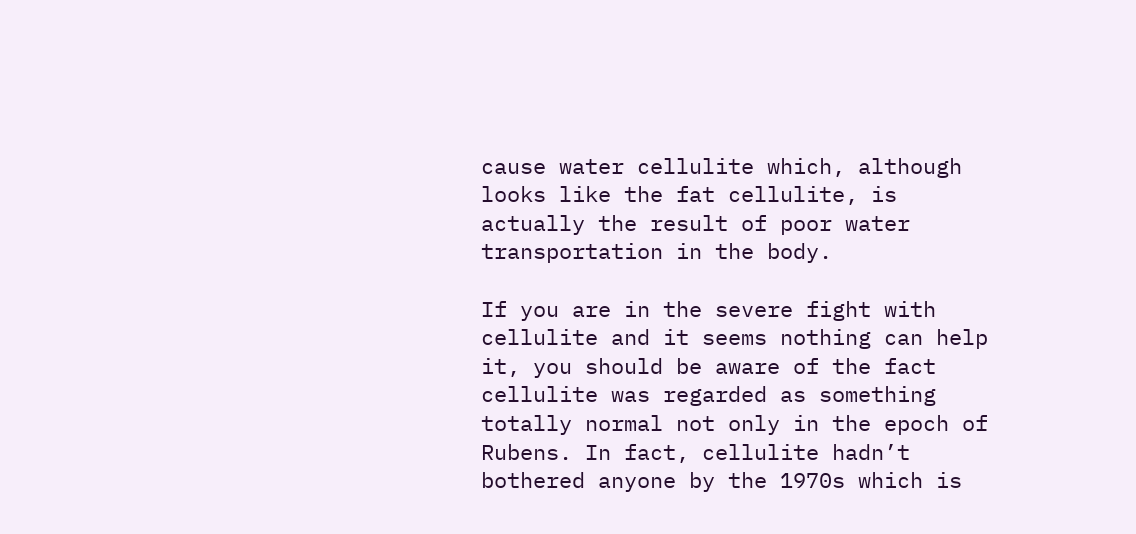cause water cellulite which, although looks like the fat cellulite, is actually the result of poor water transportation in the body.

If you are in the severe fight with cellulite and it seems nothing can help it, you should be aware of the fact cellulite was regarded as something totally normal not only in the epoch of Rubens. In fact, cellulite hadn’t bothered anyone by the 1970s which is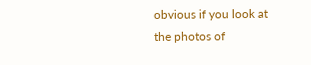obvious if you look at the photos of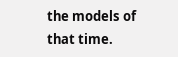the models of that time.